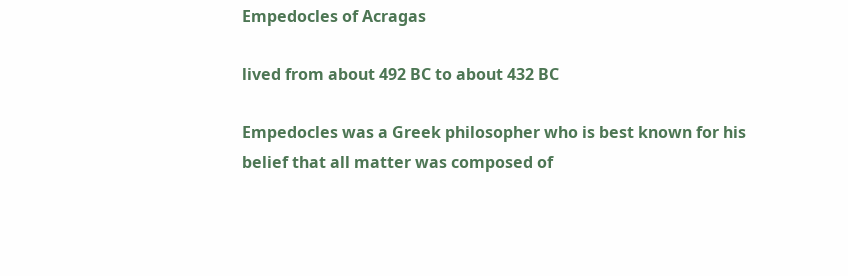Empedocles of Acragas

lived from about 492 BC to about 432 BC

Empedocles was a Greek philosopher who is best known for his belief that all matter was composed of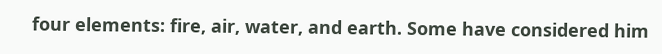four elements: fire, air, water, and earth. Some have considered him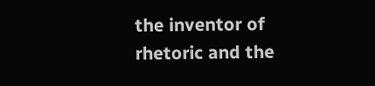the inventor of rhetoric and the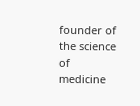founder of the science of medicine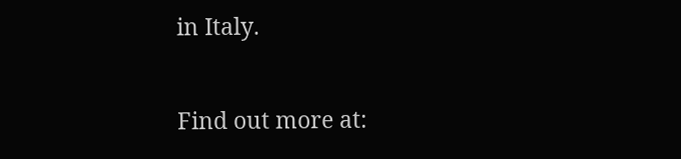in Italy.

Find out more at: